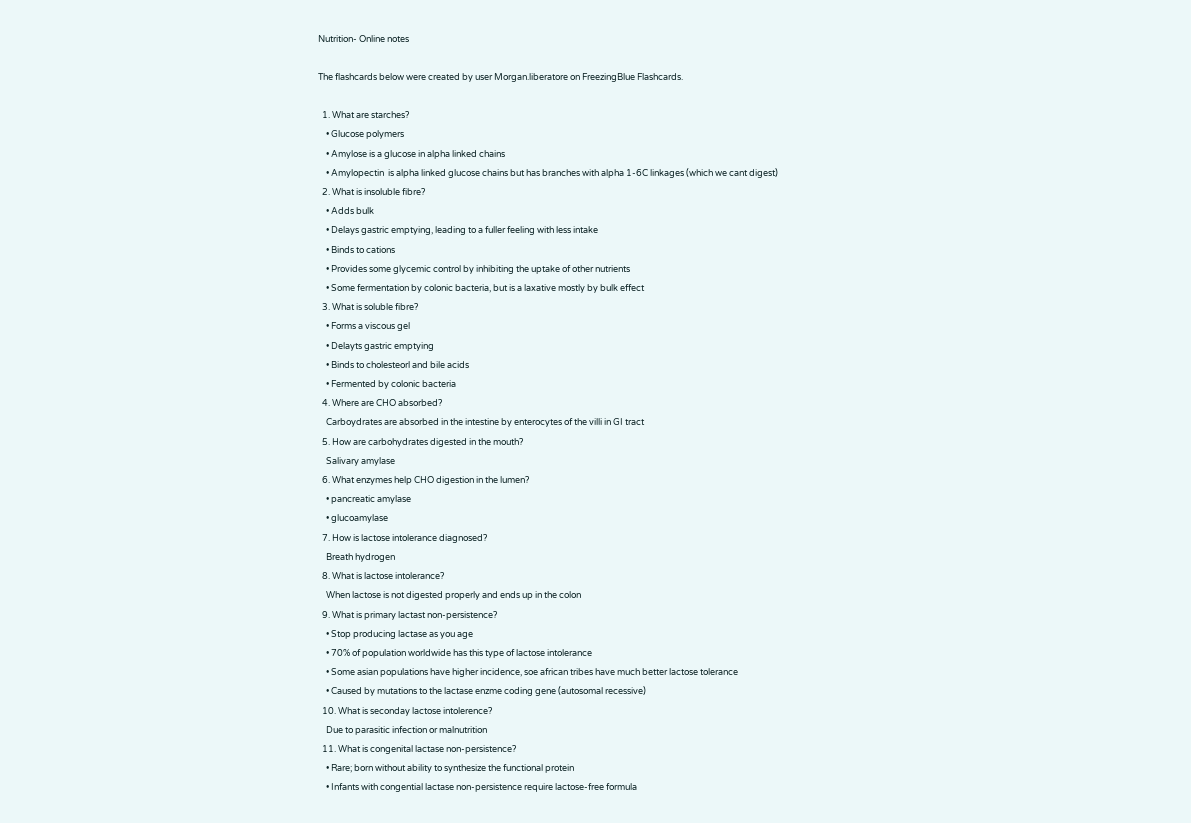Nutrition- Online notes

The flashcards below were created by user Morgan.liberatore on FreezingBlue Flashcards.

  1. What are starches?
    • Glucose polymers
    • Amylose is a glucose in alpha linked chains
    • Amylopectin  is alpha linked glucose chains but has branches with alpha 1-6C linkages (which we cant digest)
  2. What is insoluble fibre?
    • Adds bulk
    • Delays gastric emptying, leading to a fuller feeling with less intake
    • Binds to cations
    • Provides some glycemic control by inhibiting the uptake of other nutrients
    • Some fermentation by colonic bacteria, but is a laxative mostly by bulk effect
  3. What is soluble fibre?
    • Forms a viscous gel
    • Delayts gastric emptying
    • Binds to cholesteorl and bile acids
    • Fermented by colonic bacteria
  4. Where are CHO absorbed?
    Carboydrates are absorbed in the intestine by enterocytes of the villi in GI tract
  5. How are carbohydrates digested in the mouth?
    Salivary amylase
  6. What enzymes help CHO digestion in the lumen?
    • pancreatic amylase
    • glucoamylase
  7. How is lactose intolerance diagnosed?
    Breath hydrogen
  8. What is lactose intolerance?
    When lactose is not digested properly and ends up in the colon
  9. What is primary lactast non-persistence?
    • Stop producing lactase as you age
    • 70% of population worldwide has this type of lactose intolerance
    • Some asian populations have higher incidence, soe african tribes have much better lactose tolerance
    • Caused by mutations to the lactase enzme coding gene (autosomal recessive)
  10. What is seconday lactose intolerence?
    Due to parasitic infection or malnutrition
  11. What is congenital lactase non-persistence?
    • Rare; born without ability to synthesize the functional protein
    • Infants with congential lactase non-persistence require lactose-free formula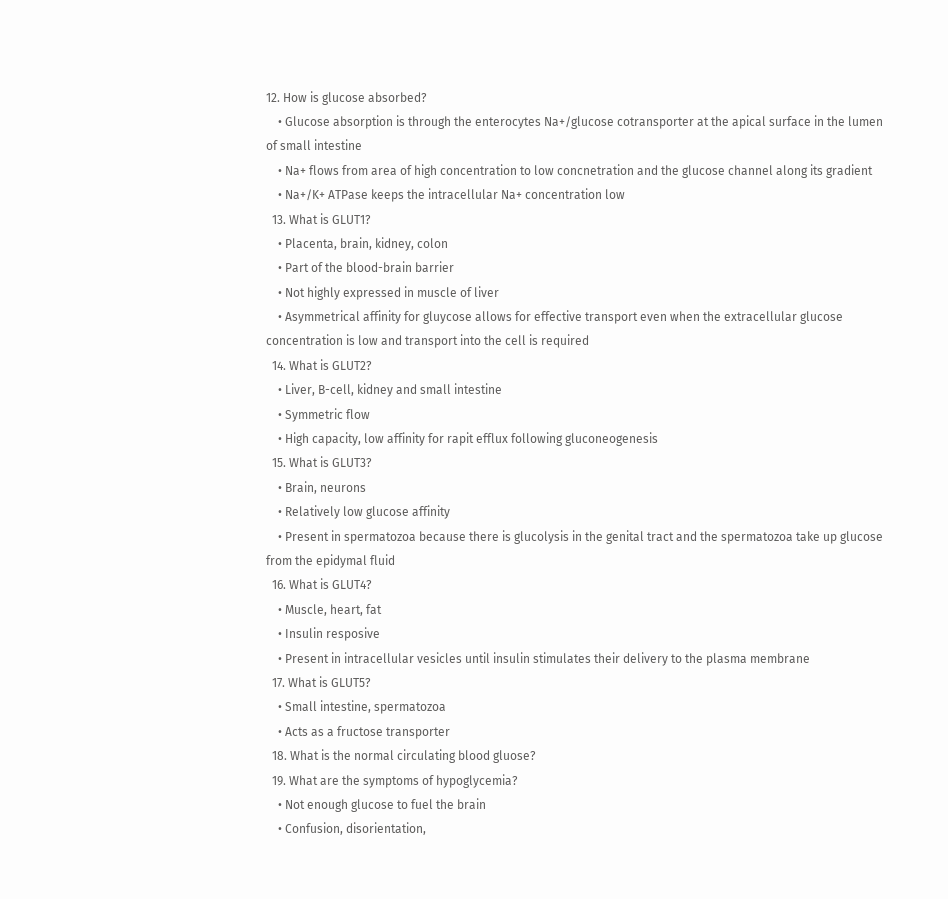12. How is glucose absorbed?
    • Glucose absorption is through the enterocytes Na+/glucose cotransporter at the apical surface in the lumen of small intestine
    • Na+ flows from area of high concentration to low concnetration and the glucose channel along its gradient
    • Na+/K+ ATPase keeps the intracellular Na+ concentration low
  13. What is GLUT1?
    • Placenta, brain, kidney, colon
    • Part of the blood-brain barrier
    • Not highly expressed in muscle of liver
    • Asymmetrical affinity for gluycose allows for effective transport even when the extracellular glucose concentration is low and transport into the cell is required
  14. What is GLUT2?
    • Liver, B-cell, kidney and small intestine
    • Symmetric flow
    • High capacity, low affinity for rapit efflux following gluconeogenesis
  15. What is GLUT3?
    • Brain, neurons
    • Relatively low glucose affinity
    • Present in spermatozoa because there is glucolysis in the genital tract and the spermatozoa take up glucose from the epidymal fluid
  16. What is GLUT4?
    • Muscle, heart, fat
    • Insulin resposive
    • Present in intracellular vesicles until insulin stimulates their delivery to the plasma membrane
  17. What is GLUT5?
    • Small intestine, spermatozoa
    • Acts as a fructose transporter
  18. What is the normal circulating blood gluose?
  19. What are the symptoms of hypoglycemia?
    • Not enough glucose to fuel the brain
    • Confusion, disorientation,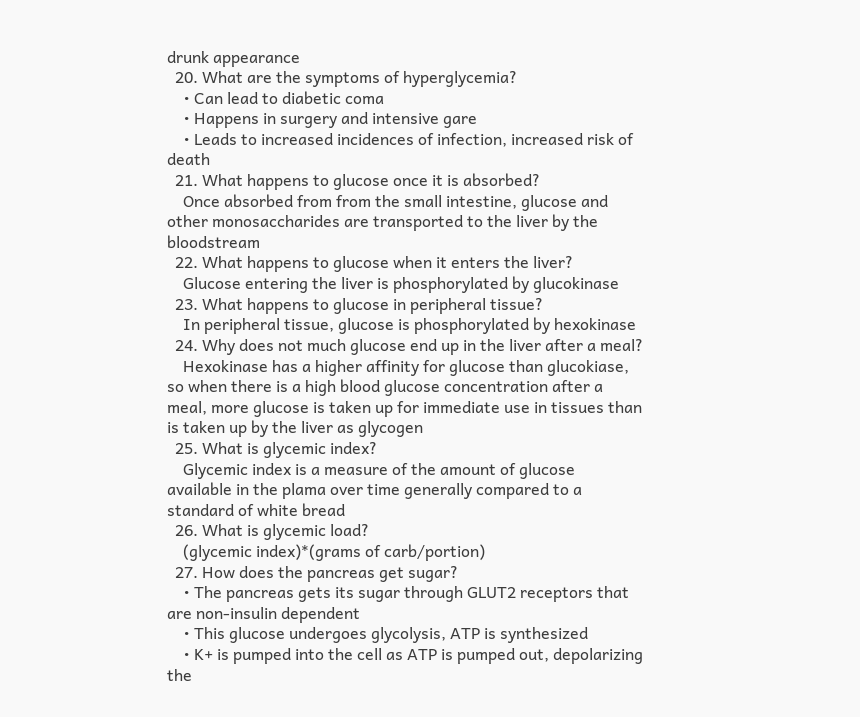drunk appearance
  20. What are the symptoms of hyperglycemia?
    • Can lead to diabetic coma
    • Happens in surgery and intensive gare
    • Leads to increased incidences of infection, increased risk of death
  21. What happens to glucose once it is absorbed?
    Once absorbed from from the small intestine, glucose and other monosaccharides are transported to the liver by the bloodstream
  22. What happens to glucose when it enters the liver?
    Glucose entering the liver is phosphorylated by glucokinase
  23. What happens to glucose in peripheral tissue?
    In peripheral tissue, glucose is phosphorylated by hexokinase
  24. Why does not much glucose end up in the liver after a meal?
    Hexokinase has a higher affinity for glucose than glucokiase, so when there is a high blood glucose concentration after a meal, more glucose is taken up for immediate use in tissues than is taken up by the liver as glycogen
  25. What is glycemic index?
    Glycemic index is a measure of the amount of glucose available in the plama over time generally compared to a standard of white bread
  26. What is glycemic load?
    (glycemic index)*(grams of carb/portion)
  27. How does the pancreas get sugar?
    • The pancreas gets its sugar through GLUT2 receptors that are non-insulin dependent
    • This glucose undergoes glycolysis, ATP is synthesized
    • K+ is pumped into the cell as ATP is pumped out, depolarizing the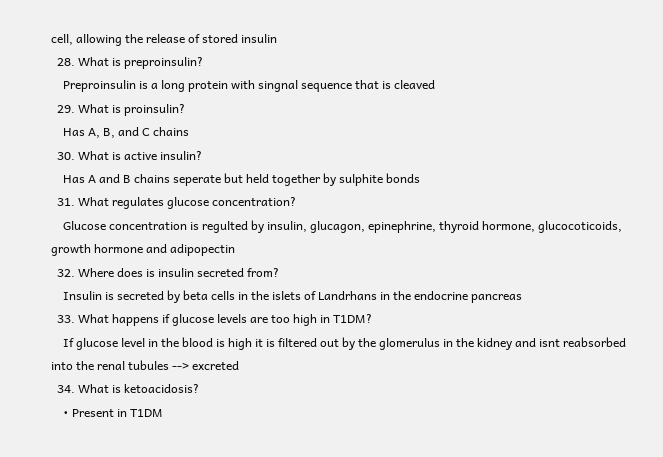cell, allowing the release of stored insulin
  28. What is preproinsulin?
    Preproinsulin is a long protein with singnal sequence that is cleaved
  29. What is proinsulin?
    Has A, B, and C chains
  30. What is active insulin?
    Has A and B chains seperate but held together by sulphite bonds
  31. What regulates glucose concentration?
    Glucose concentration is regulted by insulin, glucagon, epinephrine, thyroid hormone, glucocoticoids, growth hormone and adipopectin
  32. Where does is insulin secreted from?
    Insulin is secreted by beta cells in the islets of Landrhans in the endocrine pancreas
  33. What happens if glucose levels are too high in T1DM?
    If glucose level in the blood is high it is filtered out by the glomerulus in the kidney and isnt reabsorbed into the renal tubules --> excreted
  34. What is ketoacidosis?
    • Present in T1DM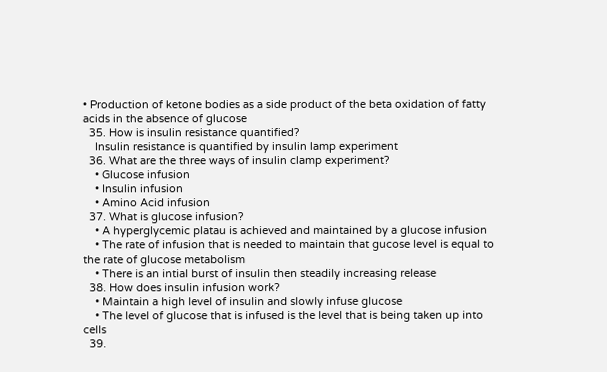• Production of ketone bodies as a side product of the beta oxidation of fatty acids in the absence of glucose
  35. How is insulin resistance quantified?
    Insulin resistance is quantified by insulin lamp experiment
  36. What are the three ways of insulin clamp experiment?
    • Glucose infusion
    • Insulin infusion
    • Amino Acid infusion
  37. What is glucose infusion?
    • A hyperglycemic platau is achieved and maintained by a glucose infusion
    • The rate of infusion that is needed to maintain that gucose level is equal to the rate of glucose metabolism
    • There is an intial burst of insulin then steadily increasing release
  38. How does insulin infusion work?
    • Maintain a high level of insulin and slowly infuse glucose
    • The level of glucose that is infused is the level that is being taken up into cells
  39.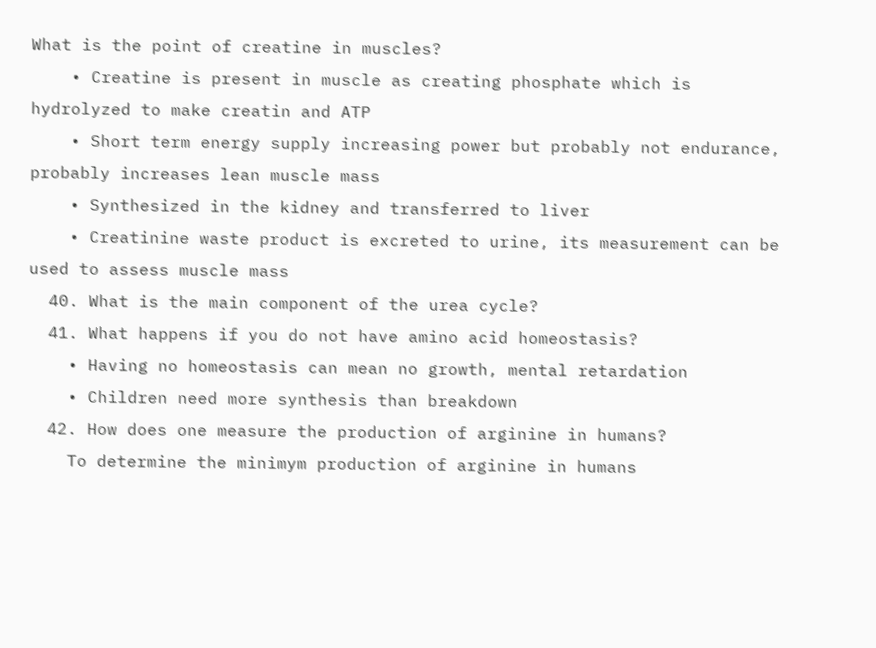What is the point of creatine in muscles?
    • Creatine is present in muscle as creating phosphate which is hydrolyzed to make creatin and ATP
    • Short term energy supply increasing power but probably not endurance, probably increases lean muscle mass
    • Synthesized in the kidney and transferred to liver
    • Creatinine waste product is excreted to urine, its measurement can be used to assess muscle mass
  40. What is the main component of the urea cycle?
  41. What happens if you do not have amino acid homeostasis?
    • Having no homeostasis can mean no growth, mental retardation
    • Children need more synthesis than breakdown
  42. How does one measure the production of arginine in humans?
    To determine the minimym production of arginine in humans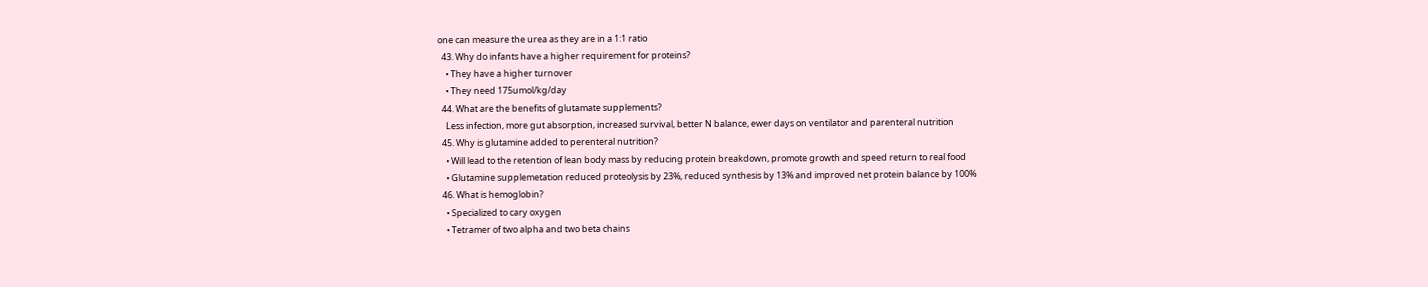one can measure the urea as they are in a 1:1 ratio
  43. Why do infants have a higher requirement for proteins?
    • They have a higher turnover
    • They need 175umol/kg/day
  44. What are the benefits of glutamate supplements?
    Less infection, more gut absorption, increased survival, better N balance, ewer days on ventilator and parenteral nutrition
  45. Why is glutamine added to perenteral nutrition?
    • Will lead to the retention of lean body mass by reducing protein breakdown, promote growth and speed return to real food
    • Glutamine supplemetation reduced proteolysis by 23%, reduced synthesis by 13% and improved net protein balance by 100%
  46. What is hemoglobin?
    • Specialized to cary oxygen
    • Tetramer of two alpha and two beta chains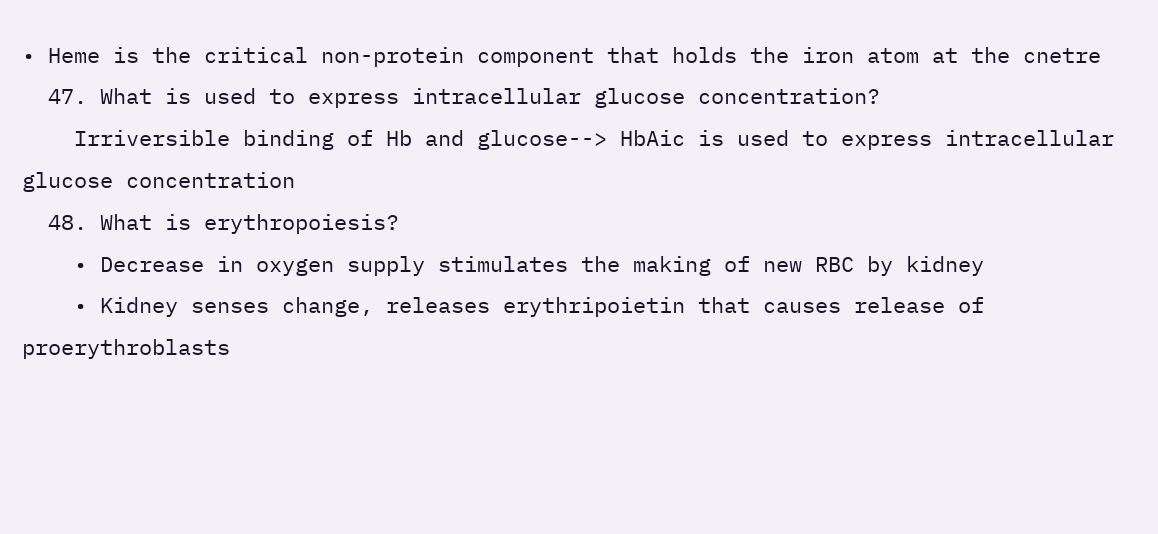• Heme is the critical non-protein component that holds the iron atom at the cnetre
  47. What is used to express intracellular glucose concentration?
    Irriversible binding of Hb and glucose--> HbAic is used to express intracellular glucose concentration
  48. What is erythropoiesis?
    • Decrease in oxygen supply stimulates the making of new RBC by kidney
    • Kidney senses change, releases erythripoietin that causes release of proerythroblasts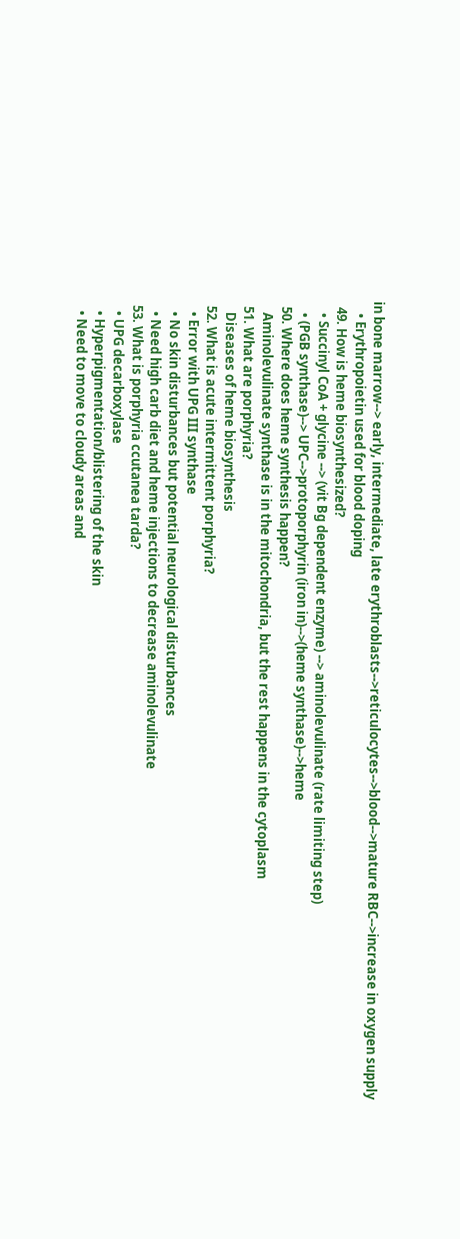in bone marrow--> early, intermediate, late erythroblasts-->reticulocytes-->blood-->mature RBC-->increase in oxygen supply
    • Erythropoietin used for blood doping
  49. How is heme biosynthesized?
    • Succinyl CoA + glycine --> (vit Bg dependent enzyme) --> aminolevulinate (rate limiting step)
    • (PGB synthase)--> UPC-->protoporphyrin (iron in)-->(heme synthase)-->heme
  50. Where does heme synthesis happen?
    Aminolevulinate synthase is in the mitochondria, but the rest happens in the cytoplasm
  51. What are porphyria?
    Diseases of heme biosynthesis
  52. What is acute intermittent porphyria?
    • Error with UPG III synthase
    • No skin disturbances but potential neurological disturbances
    • Need high carb diet and heme injections to decrease aminolevulinate
  53. What is porphyria ccutanea tarda?
    • UPG decarboxylase
    • Hyperpigmentation/blistering of the skin
    • Need to move to cloudy areas and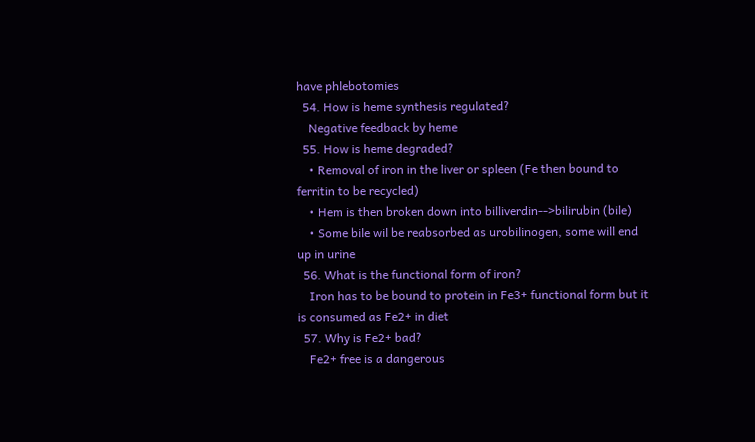have phlebotomies
  54. How is heme synthesis regulated?
    Negative feedback by heme
  55. How is heme degraded?
    • Removal of iron in the liver or spleen (Fe then bound to ferritin to be recycled)
    • Hem is then broken down into billiverdin-->bilirubin (bile)
    • Some bile wil be reabsorbed as urobilinogen, some will end up in urine
  56. What is the functional form of iron?
    Iron has to be bound to protein in Fe3+ functional form but it is consumed as Fe2+ in diet
  57. Why is Fe2+ bad?
    Fe2+ free is a dangerous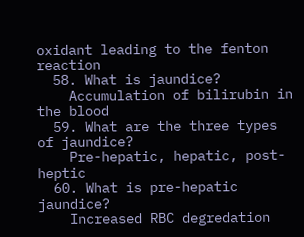oxidant leading to the fenton reaction
  58. What is jaundice?
    Accumulation of bilirubin in the blood
  59. What are the three types of jaundice?
    Pre-hepatic, hepatic, post-heptic
  60. What is pre-hepatic jaundice?
    Increased RBC degredation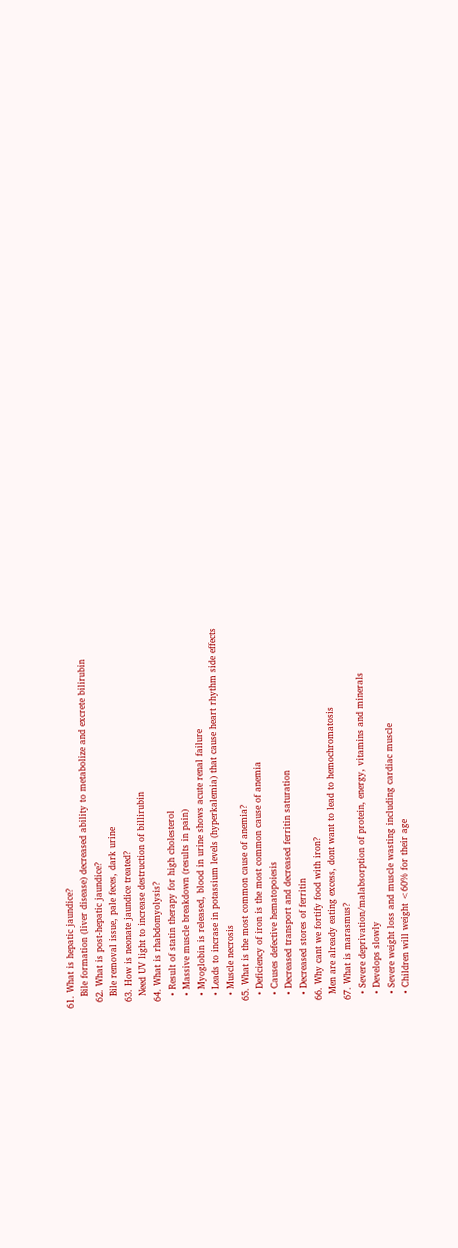61. What is hepatic jaundice?
    Bile formation (liver disease) decreased ability to metabolize and excrete bilirubin
  62. What is post-hepatic jaundice?
    Bile removal issue, pale feces, dark urine
  63. How is neonate jaundice treated?
    Need UV light to increase destruction of billirubin
  64. What is rhabdomyolysis?
    • Result of statin therapy for high cholesterol
    • Massive muscle breakdown (results in pain)
    • Myoglobin is released, blood in urine shows acute renal failure
    • Leads to incrase in potassium levels (hyperkalemia) that cause heart rhythm side effects
    • Muscle necrosis
  65. What is the most common cause of anemia?
    • Deficiency of iron is the most common cause of anemia
    • Causes defective hematopoiesis
    • Decreased transport and decreased ferritin saturation
    • Decreased stores of ferritin
  66. Why cant we fortify food with iron?
    Men are already eating excess, dont want to lead to hemochromatosis
  67. What is marasmus?
    • Severe deprivation/malabsorption of protein, energy, vitamins and minerals
    • Develops slowly
    • Severe weight loss and muscle wasting including cardiac muscle
    • Children will weight <60% for their age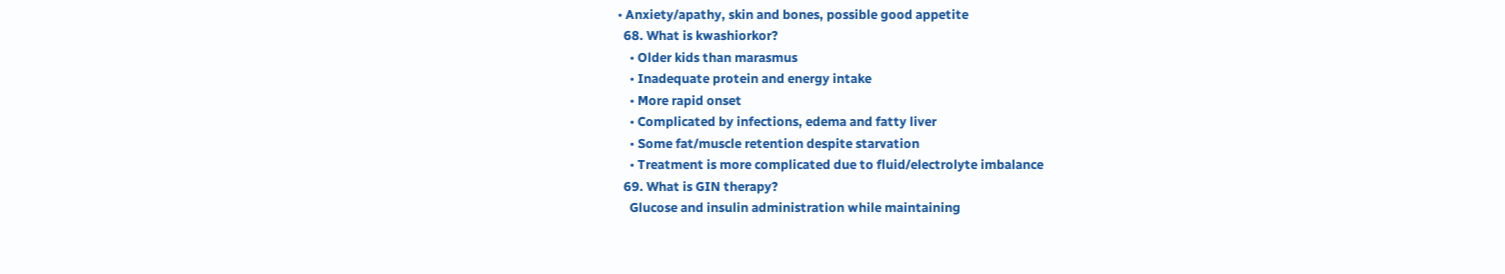• Anxiety/apathy, skin and bones, possible good appetite
  68. What is kwashiorkor?
    • Older kids than marasmus
    • Inadequate protein and energy intake
    • More rapid onset
    • Complicated by infections, edema and fatty liver
    • Some fat/muscle retention despite starvation
    • Treatment is more complicated due to fluid/electrolyte imbalance
  69. What is GIN therapy?
    Glucose and insulin administration while maintaining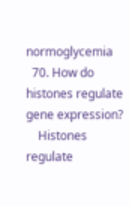normoglycemia
  70. How do histones regulate gene expression?
    Histones regulate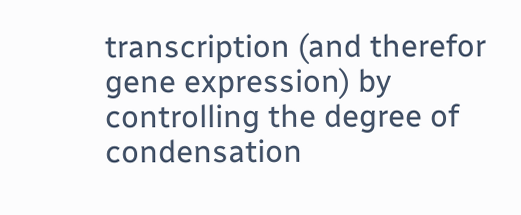transcription (and therefor gene expression) by controlling the degree of condensation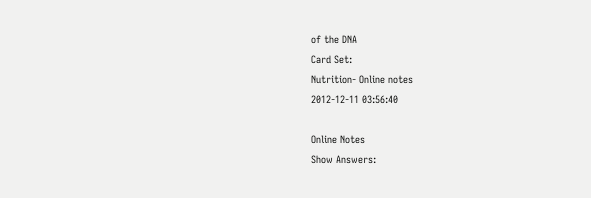of the DNA
Card Set:
Nutrition- Online notes
2012-12-11 03:56:40

Online Notes
Show Answers: